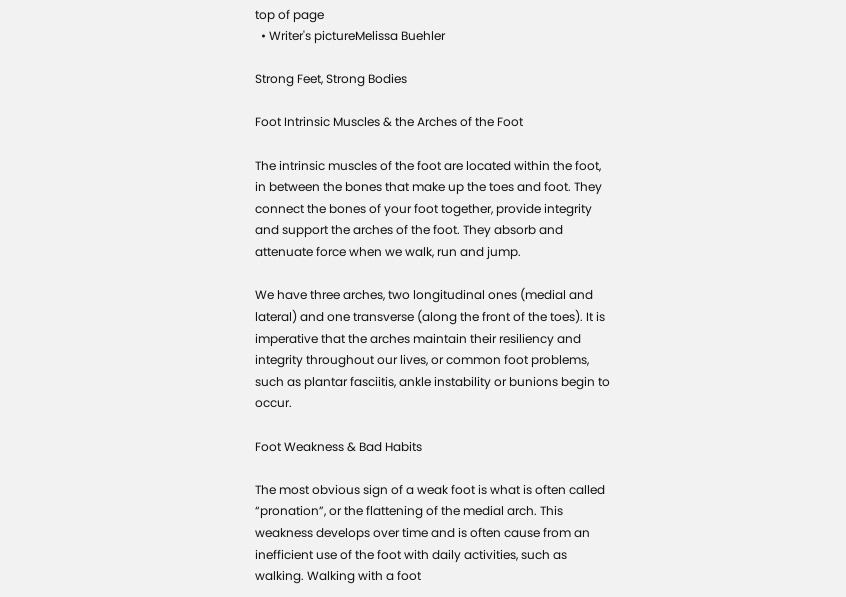top of page
  • Writer's pictureMelissa Buehler

Strong Feet, Strong Bodies

Foot Intrinsic Muscles & the Arches of the Foot

The intrinsic muscles of the foot are located within the foot, in between the bones that make up the toes and foot. They connect the bones of your foot together, provide integrity and support the arches of the foot. They absorb and attenuate force when we walk, run and jump.

We have three arches, two longitudinal ones (medial and lateral) and one transverse (along the front of the toes). It is imperative that the arches maintain their resiliency and integrity throughout our lives, or common foot problems, such as plantar fasciitis, ankle instability or bunions begin to occur.

Foot Weakness & Bad Habits

The most obvious sign of a weak foot is what is often called “pronation”, or the flattening of the medial arch. This weakness develops over time and is often cause from an inefficient use of the foot with daily activities, such as walking. Walking with a foot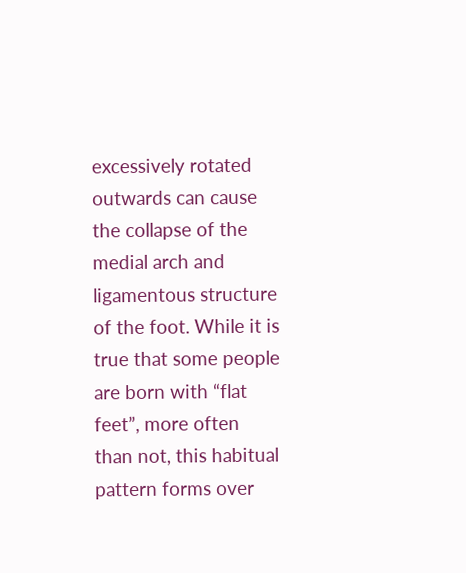excessively rotated outwards can cause the collapse of the medial arch and ligamentous structure of the foot. While it is true that some people are born with “flat feet”, more often than not, this habitual pattern forms over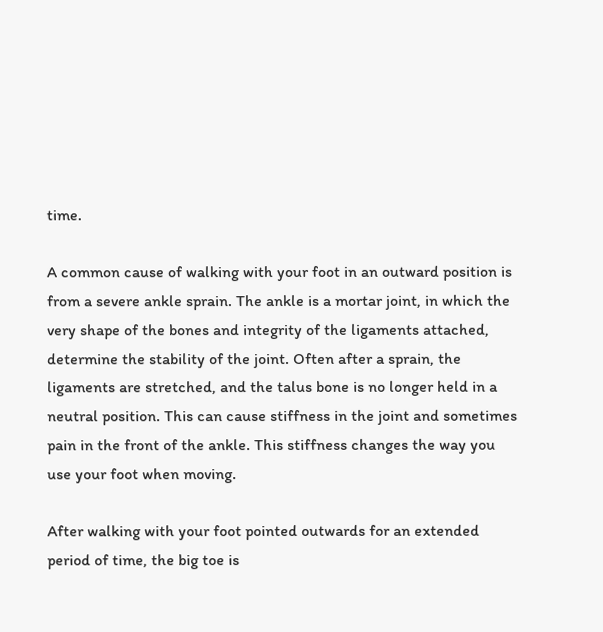time.

A common cause of walking with your foot in an outward position is from a severe ankle sprain. The ankle is a mortar joint, in which the very shape of the bones and integrity of the ligaments attached, determine the stability of the joint. Often after a sprain, the ligaments are stretched, and the talus bone is no longer held in a neutral position. This can cause stiffness in the joint and sometimes pain in the front of the ankle. This stiffness changes the way you use your foot when moving.

After walking with your foot pointed outwards for an extended period of time, the big toe is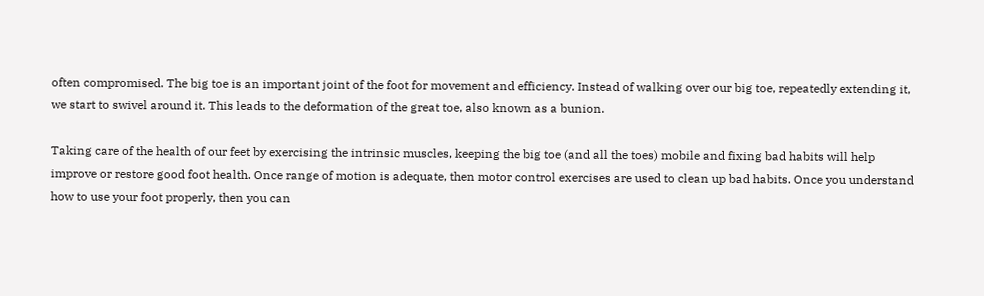often compromised. The big toe is an important joint of the foot for movement and efficiency. Instead of walking over our big toe, repeatedly extending it, we start to swivel around it. This leads to the deformation of the great toe, also known as a bunion.

Taking care of the health of our feet by exercising the intrinsic muscles, keeping the big toe (and all the toes) mobile and fixing bad habits will help improve or restore good foot health. Once range of motion is adequate, then motor control exercises are used to clean up bad habits. Once you understand how to use your foot properly, then you can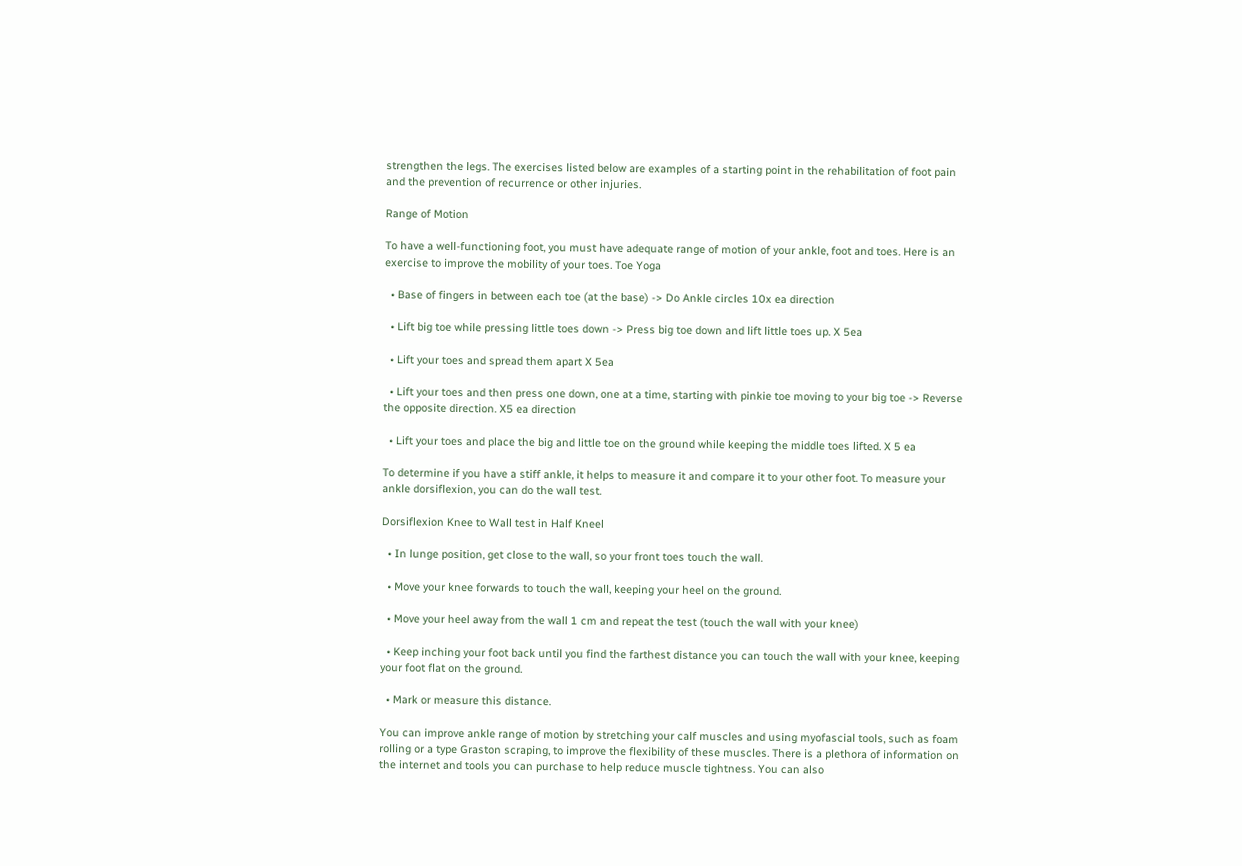strengthen the legs. The exercises listed below are examples of a starting point in the rehabilitation of foot pain and the prevention of recurrence or other injuries.

Range of Motion

To have a well-functioning foot, you must have adequate range of motion of your ankle, foot and toes. Here is an exercise to improve the mobility of your toes. Toe Yoga

  • Base of fingers in between each toe (at the base) -> Do Ankle circles 10x ea direction

  • Lift big toe while pressing little toes down -> Press big toe down and lift little toes up. X 5ea

  • Lift your toes and spread them apart X 5ea

  • Lift your toes and then press one down, one at a time, starting with pinkie toe moving to your big toe -> Reverse the opposite direction. X5 ea direction

  • Lift your toes and place the big and little toe on the ground while keeping the middle toes lifted. X 5 ea

To determine if you have a stiff ankle, it helps to measure it and compare it to your other foot. To measure your ankle dorsiflexion, you can do the wall test.

Dorsiflexion Knee to Wall test in Half Kneel

  • In lunge position, get close to the wall, so your front toes touch the wall.

  • Move your knee forwards to touch the wall, keeping your heel on the ground.

  • Move your heel away from the wall 1 cm and repeat the test (touch the wall with your knee)

  • Keep inching your foot back until you find the farthest distance you can touch the wall with your knee, keeping your foot flat on the ground.

  • Mark or measure this distance.

You can improve ankle range of motion by stretching your calf muscles and using myofascial tools, such as foam rolling or a type Graston scraping, to improve the flexibility of these muscles. There is a plethora of information on the internet and tools you can purchase to help reduce muscle tightness. You can also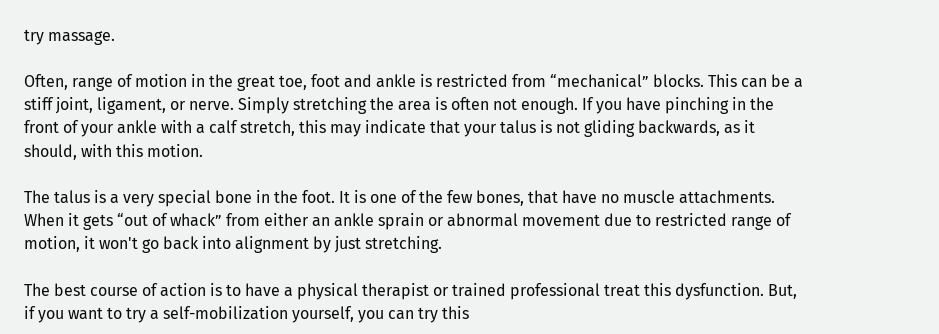try massage.

Often, range of motion in the great toe, foot and ankle is restricted from “mechanical” blocks. This can be a stiff joint, ligament, or nerve. Simply stretching the area is often not enough. If you have pinching in the front of your ankle with a calf stretch, this may indicate that your talus is not gliding backwards, as it should, with this motion.

The talus is a very special bone in the foot. It is one of the few bones, that have no muscle attachments. When it gets “out of whack” from either an ankle sprain or abnormal movement due to restricted range of motion, it won't go back into alignment by just stretching.

The best course of action is to have a physical therapist or trained professional treat this dysfunction. But, if you want to try a self-mobilization yourself, you can try this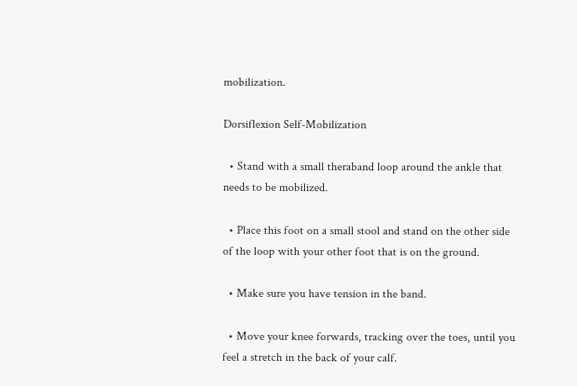mobilization.

Dorsiflexion Self-Mobilization

  • Stand with a small theraband loop around the ankle that needs to be mobilized.

  • Place this foot on a small stool and stand on the other side of the loop with your other foot that is on the ground.

  • Make sure you have tension in the band.

  • Move your knee forwards, tracking over the toes, until you feel a stretch in the back of your calf.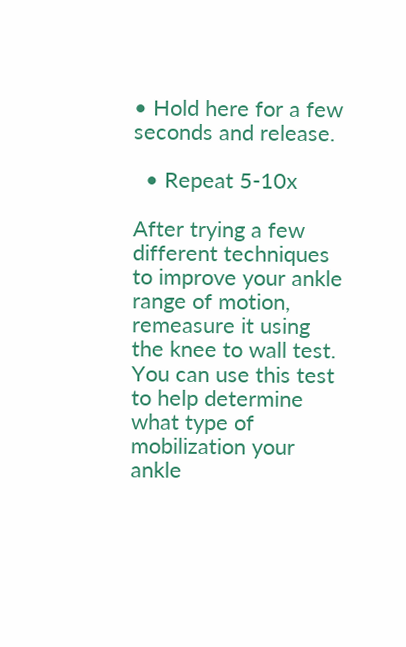• Hold here for a few seconds and release.

  • Repeat 5-10x

After trying a few different techniques to improve your ankle range of motion, remeasure it using the knee to wall test. You can use this test to help determine what type of mobilization your ankle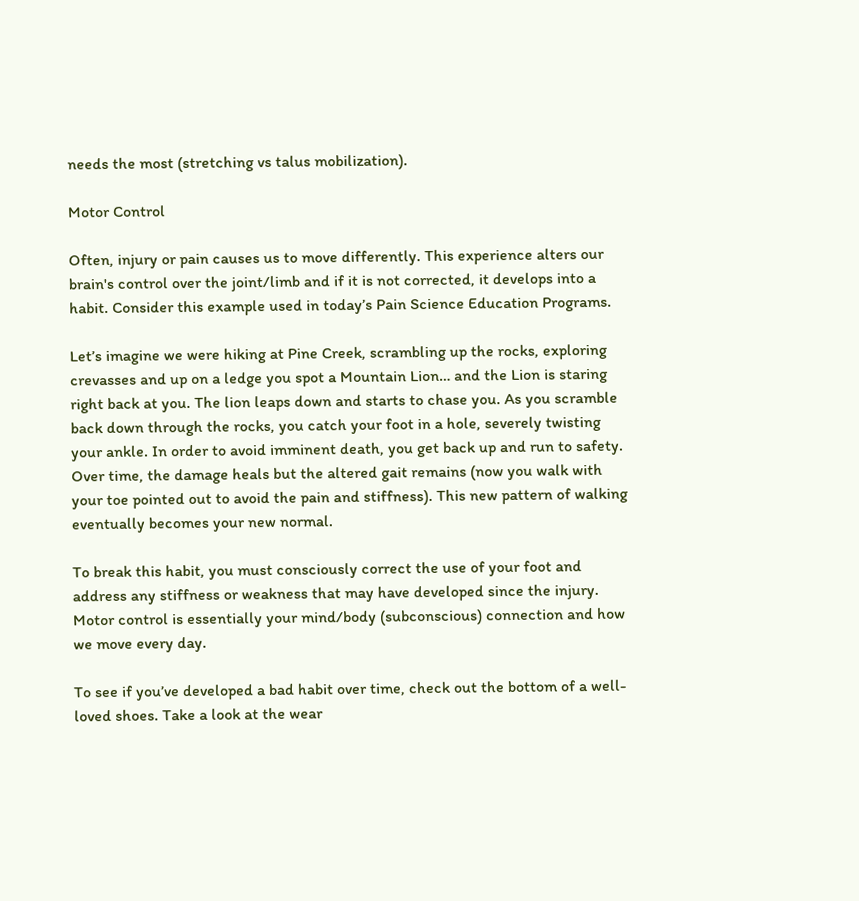needs the most (stretching vs talus mobilization).

Motor Control

Often, injury or pain causes us to move differently. This experience alters our brain's control over the joint/limb and if it is not corrected, it develops into a habit. Consider this example used in today’s Pain Science Education Programs.

Let’s imagine we were hiking at Pine Creek, scrambling up the rocks, exploring crevasses and up on a ledge you spot a Mountain Lion… and the Lion is staring right back at you. The lion leaps down and starts to chase you. As you scramble back down through the rocks, you catch your foot in a hole, severely twisting your ankle. In order to avoid imminent death, you get back up and run to safety. Over time, the damage heals but the altered gait remains (now you walk with your toe pointed out to avoid the pain and stiffness). This new pattern of walking eventually becomes your new normal.

To break this habit, you must consciously correct the use of your foot and address any stiffness or weakness that may have developed since the injury. Motor control is essentially your mind/body (subconscious) connection and how we move every day.

To see if you’ve developed a bad habit over time, check out the bottom of a well-loved shoes. Take a look at the wear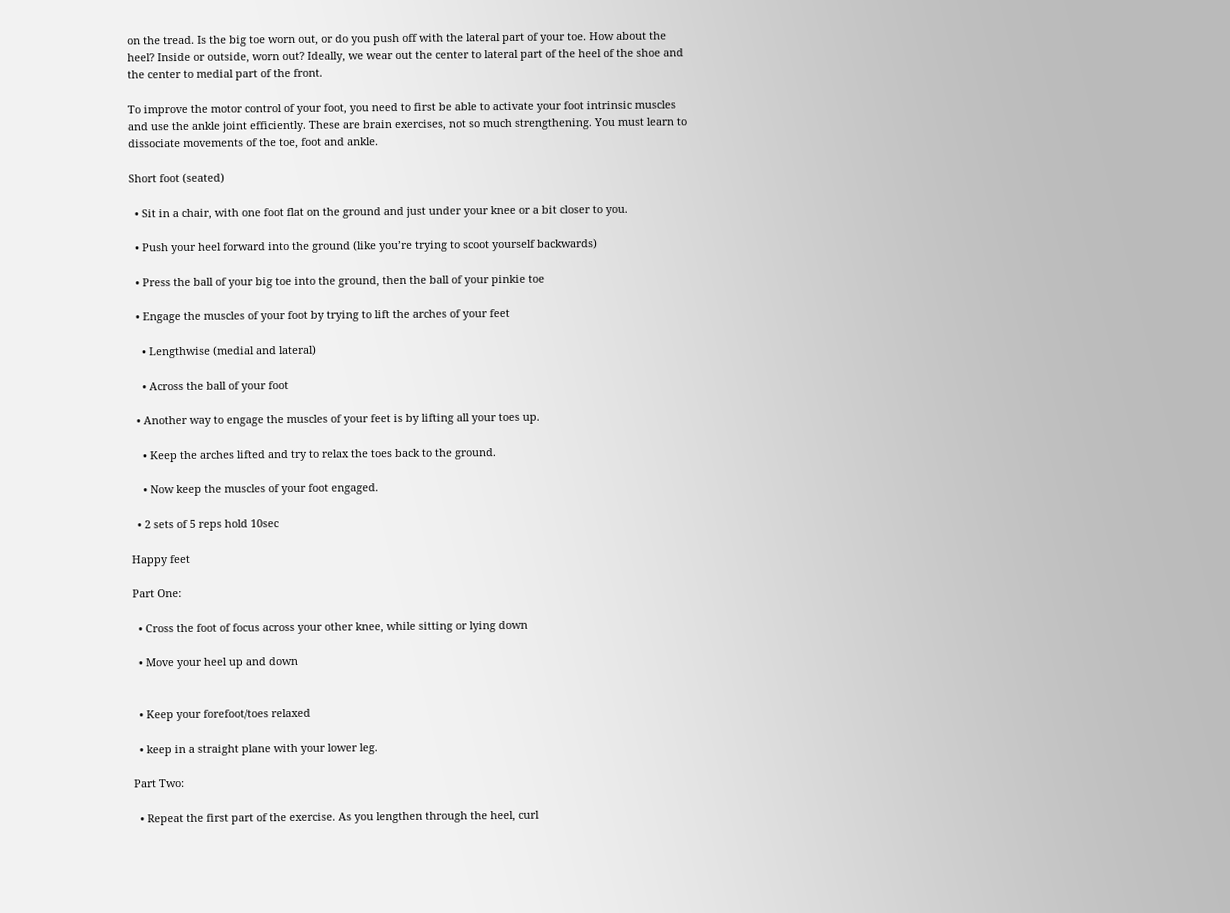on the tread. Is the big toe worn out, or do you push off with the lateral part of your toe. How about the heel? Inside or outside, worn out? Ideally, we wear out the center to lateral part of the heel of the shoe and the center to medial part of the front.

To improve the motor control of your foot, you need to first be able to activate your foot intrinsic muscles and use the ankle joint efficiently. These are brain exercises, not so much strengthening. You must learn to dissociate movements of the toe, foot and ankle.

Short foot (seated)

  • Sit in a chair, with one foot flat on the ground and just under your knee or a bit closer to you.

  • Push your heel forward into the ground (like you’re trying to scoot yourself backwards)

  • Press the ball of your big toe into the ground, then the ball of your pinkie toe

  • Engage the muscles of your foot by trying to lift the arches of your feet

    • Lengthwise (medial and lateral)

    • Across the ball of your foot

  • Another way to engage the muscles of your feet is by lifting all your toes up.

    • Keep the arches lifted and try to relax the toes back to the ground.

    • Now keep the muscles of your foot engaged.

  • 2 sets of 5 reps hold 10sec

Happy feet

Part One:

  • Cross the foot of focus across your other knee, while sitting or lying down

  • Move your heel up and down


  • Keep your forefoot/toes relaxed

  • keep in a straight plane with your lower leg.

Part Two:

  • Repeat the first part of the exercise. As you lengthen through the heel, curl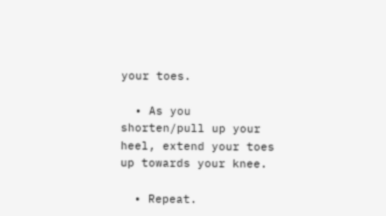your toes.

  • As you shorten/pull up your heel, extend your toes up towards your knee.

  • Repeat.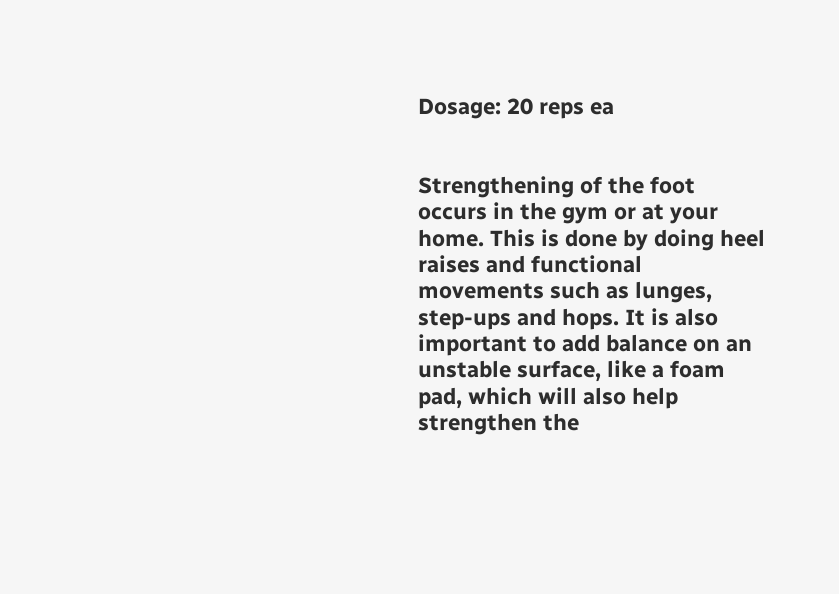Dosage: 20 reps ea


Strengthening of the foot occurs in the gym or at your home. This is done by doing heel raises and functional movements such as lunges, step-ups and hops. It is also important to add balance on an unstable surface, like a foam pad, which will also help strengthen the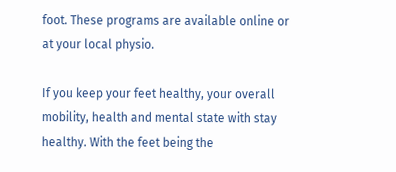foot. These programs are available online or at your local physio.

If you keep your feet healthy, your overall mobility, health and mental state with stay healthy. With the feet being the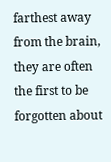farthest away from the brain, they are often the first to be forgotten about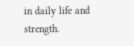in daily life and strength.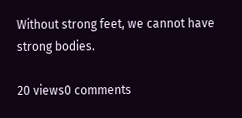Without strong feet, we cannot have strong bodies.

20 views0 comments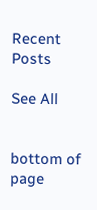Recent Posts

See All


bottom of page